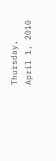Thursday, April 1, 2010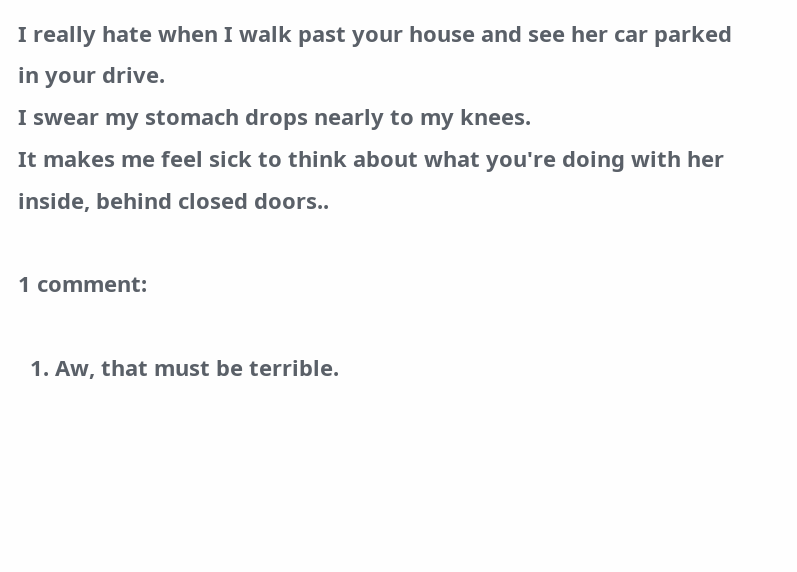I really hate when I walk past your house and see her car parked in your drive.
I swear my stomach drops nearly to my knees.
It makes me feel sick to think about what you're doing with her inside, behind closed doors..

1 comment:

  1. Aw, that must be terrible.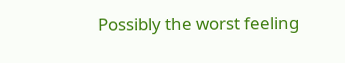Possibly the worst feeling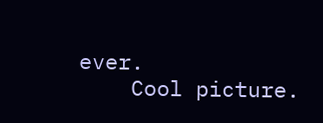ever.
    Cool picture.